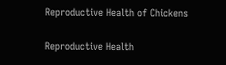Reproductive Health of Chickens

Reproductive Health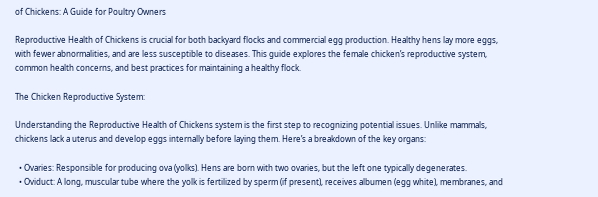of Chickens: A Guide for Poultry Owners

Reproductive Health of Chickens is crucial for both backyard flocks and commercial egg production. Healthy hens lay more eggs, with fewer abnormalities, and are less susceptible to diseases. This guide explores the female chicken’s reproductive system, common health concerns, and best practices for maintaining a healthy flock.

The Chicken Reproductive System:

Understanding the Reproductive Health of Chickens system is the first step to recognizing potential issues. Unlike mammals, chickens lack a uterus and develop eggs internally before laying them. Here’s a breakdown of the key organs:

  • Ovaries: Responsible for producing ova (yolks). Hens are born with two ovaries, but the left one typically degenerates.
  • Oviduct: A long, muscular tube where the yolk is fertilized by sperm (if present), receives albumen (egg white), membranes, and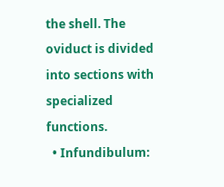the shell. The oviduct is divided into sections with specialized functions.
  • Infundibulum: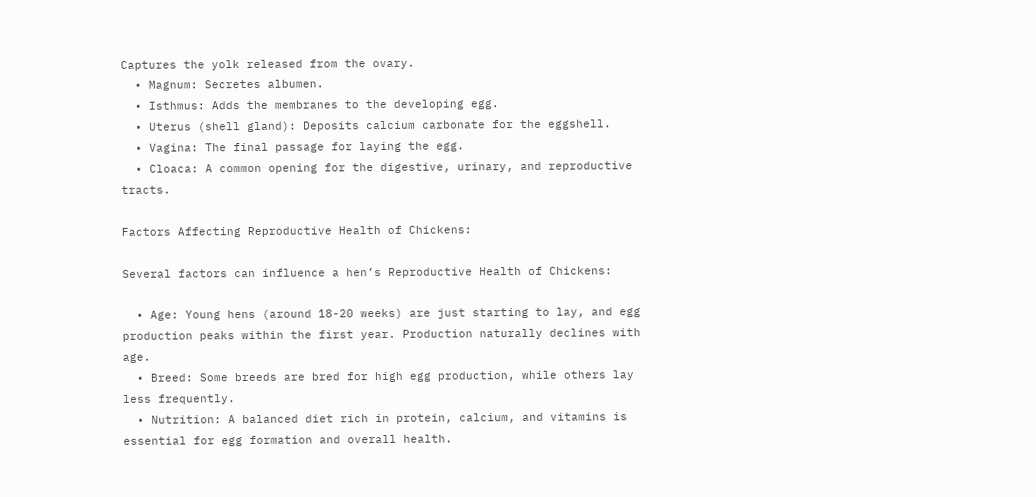Captures the yolk released from the ovary.
  • Magnum: Secretes albumen.
  • Isthmus: Adds the membranes to the developing egg.
  • Uterus (shell gland): Deposits calcium carbonate for the eggshell.
  • Vagina: The final passage for laying the egg.
  • Cloaca: A common opening for the digestive, urinary, and reproductive tracts.

Factors Affecting Reproductive Health of Chickens:

Several factors can influence a hen’s Reproductive Health of Chickens:

  • Age: Young hens (around 18-20 weeks) are just starting to lay, and egg production peaks within the first year. Production naturally declines with age.
  • Breed: Some breeds are bred for high egg production, while others lay less frequently.
  • Nutrition: A balanced diet rich in protein, calcium, and vitamins is essential for egg formation and overall health.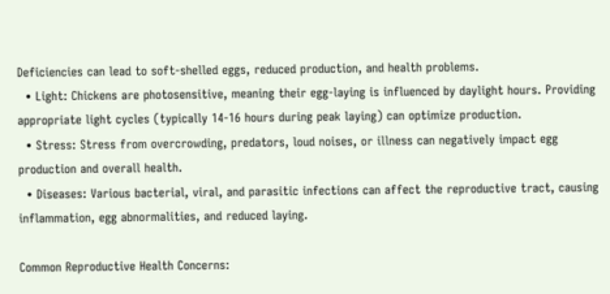Deficiencies can lead to soft-shelled eggs, reduced production, and health problems.
  • Light: Chickens are photosensitive, meaning their egg-laying is influenced by daylight hours. Providing appropriate light cycles (typically 14-16 hours during peak laying) can optimize production.
  • Stress: Stress from overcrowding, predators, loud noises, or illness can negatively impact egg production and overall health.
  • Diseases: Various bacterial, viral, and parasitic infections can affect the reproductive tract, causing inflammation, egg abnormalities, and reduced laying.

Common Reproductive Health Concerns: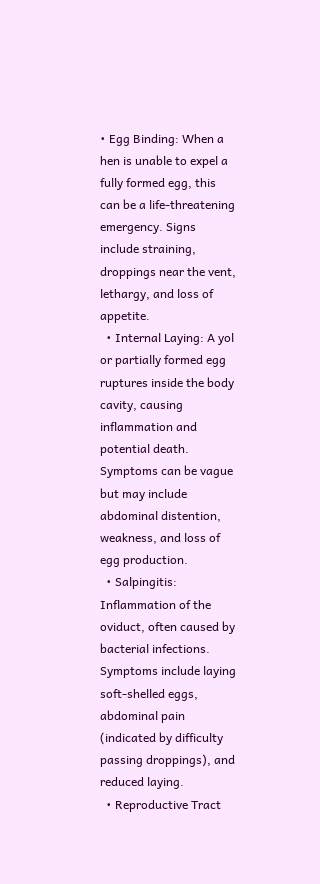• Egg Binding: When a hen is unable to expel a fully formed egg, this can be a life-threatening emergency. Signs include straining, droppings near the vent, lethargy, and loss of appetite.
  • Internal Laying: A yol or partially formed egg ruptures inside the body cavity, causing inflammation and potential death. Symptoms can be vague but may include abdominal distention, weakness, and loss of egg production.
  • Salpingitis: Inflammation of the oviduct, often caused by bacterial infections. Symptoms include laying soft-shelled eggs, abdominal pain (indicated by difficulty passing droppings), and reduced laying.
  • Reproductive Tract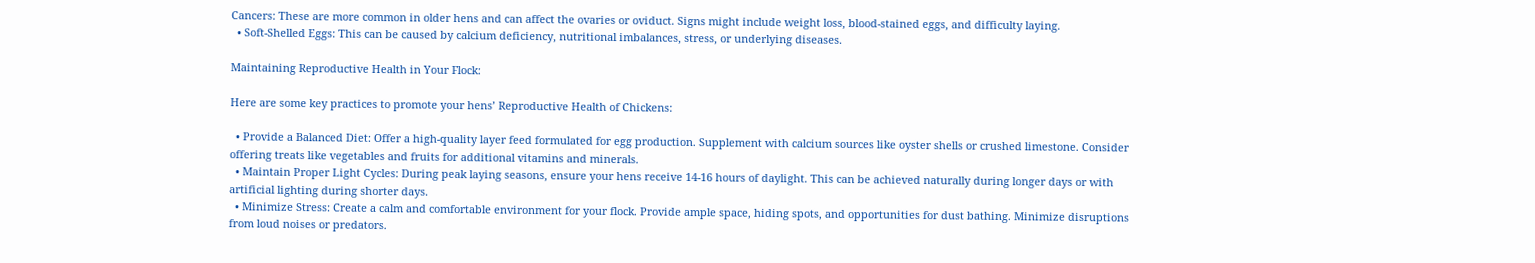Cancers: These are more common in older hens and can affect the ovaries or oviduct. Signs might include weight loss, blood-stained eggs, and difficulty laying.
  • Soft-Shelled Eggs: This can be caused by calcium deficiency, nutritional imbalances, stress, or underlying diseases.

Maintaining Reproductive Health in Your Flock:

Here are some key practices to promote your hens’ Reproductive Health of Chickens:

  • Provide a Balanced Diet: Offer a high-quality layer feed formulated for egg production. Supplement with calcium sources like oyster shells or crushed limestone. Consider offering treats like vegetables and fruits for additional vitamins and minerals.
  • Maintain Proper Light Cycles: During peak laying seasons, ensure your hens receive 14-16 hours of daylight. This can be achieved naturally during longer days or with artificial lighting during shorter days.
  • Minimize Stress: Create a calm and comfortable environment for your flock. Provide ample space, hiding spots, and opportunities for dust bathing. Minimize disruptions from loud noises or predators.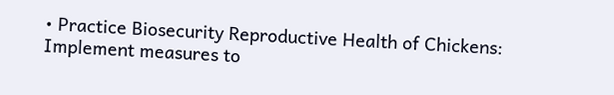• Practice Biosecurity Reproductive Health of Chickens: Implement measures to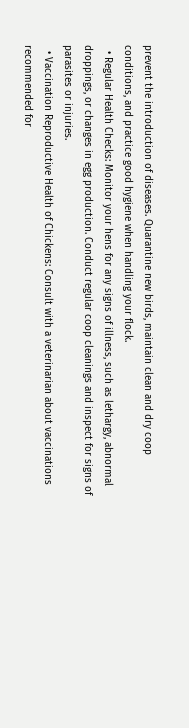prevent the introduction of diseases. Quarantine new birds, maintain clean and dry coop conditions, and practice good hygiene when handling your flock.
  • Regular Health Checks: Monitor your hens for any signs of illness, such as lethargy, abnormal droppings, or changes in egg production. Conduct regular coop cleanings and inspect for signs of parasites or injuries.
  • Vaccination Reproductive Health of Chickens: Consult with a veterinarian about vaccinations recommended for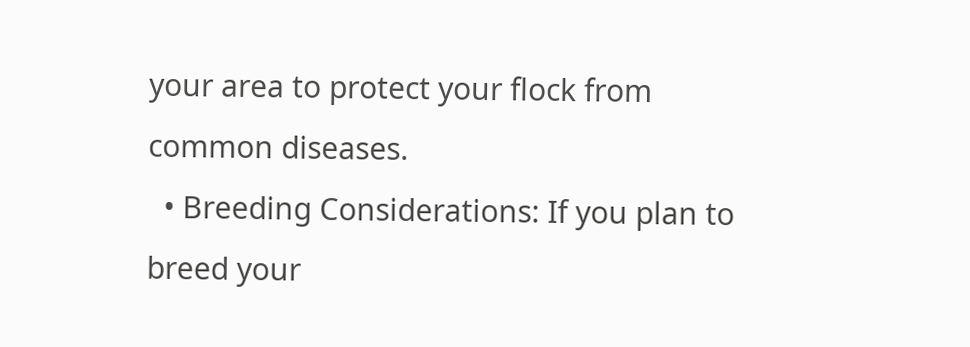your area to protect your flock from common diseases.
  • Breeding Considerations: If you plan to breed your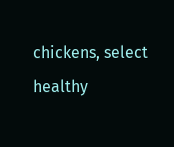chickens, select healthy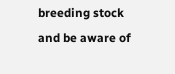breeding stock and be aware of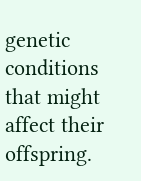genetic conditions that might affect their offspring.